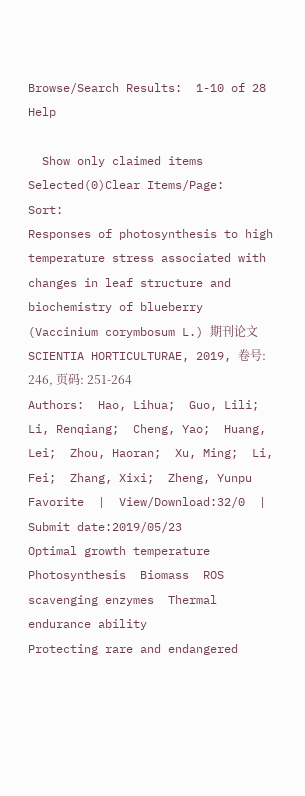Browse/Search Results:  1-10 of 28 Help

  Show only claimed items
Selected(0)Clear Items/Page:    Sort:
Responses of photosynthesis to high temperature stress associated with changes in leaf structure and biochemistry of blueberry (Vaccinium corymbosum L.) 期刊论文
SCIENTIA HORTICULTURAE, 2019, 卷号: 246, 页码: 251-264
Authors:  Hao, Lihua;  Guo, Lili;  Li, Renqiang;  Cheng, Yao;  Huang, Lei;  Zhou, Haoran;  Xu, Ming;  Li, Fei;  Zhang, Xixi;  Zheng, Yunpu
Favorite  |  View/Download:32/0  |  Submit date:2019/05/23
Optimal growth temperature  Photosynthesis  Biomass  ROS scavenging enzymes  Thermal endurance ability
Protecting rare and endangered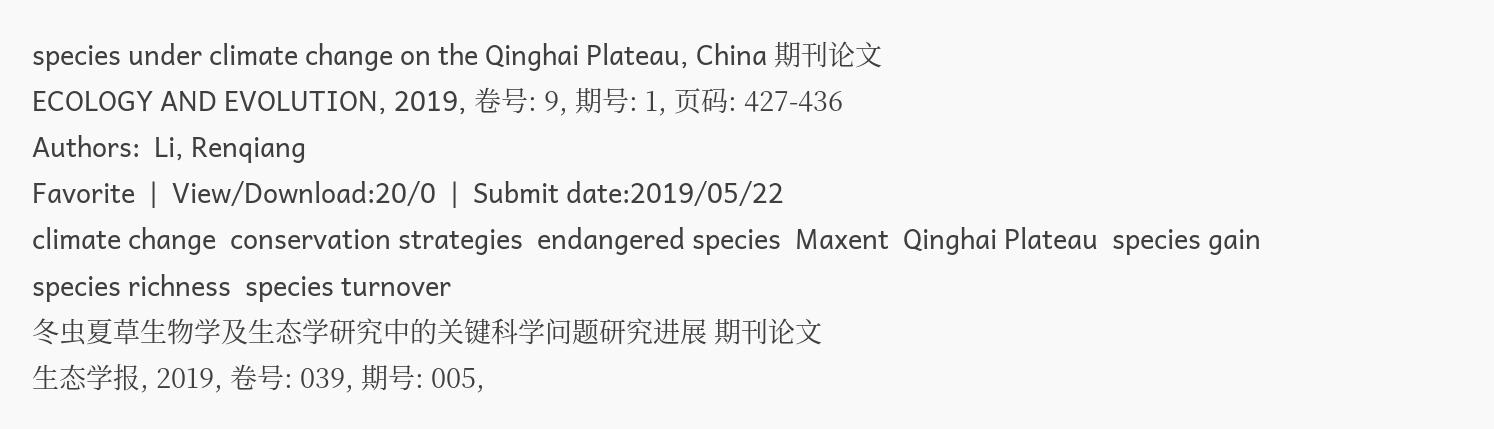species under climate change on the Qinghai Plateau, China 期刊论文
ECOLOGY AND EVOLUTION, 2019, 卷号: 9, 期号: 1, 页码: 427-436
Authors:  Li, Renqiang
Favorite  |  View/Download:20/0  |  Submit date:2019/05/22
climate change  conservation strategies  endangered species  Maxent  Qinghai Plateau  species gain  species richness  species turnover
冬虫夏草生物学及生态学研究中的关键科学问题研究进展 期刊论文
生态学报, 2019, 卷号: 039, 期号: 005,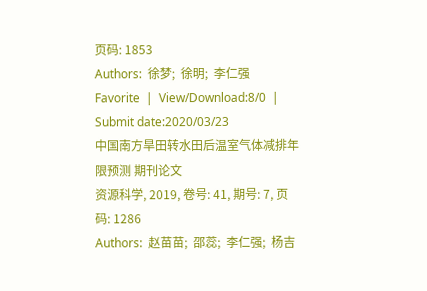页码: 1853
Authors:  徐梦;  徐明;  李仁强
Favorite  |  View/Download:8/0  |  Submit date:2020/03/23
中国南方旱田转水田后温室气体减排年限预测 期刊论文
资源科学, 2019, 卷号: 41, 期号: 7, 页码: 1286
Authors:  赵苗苗;  邵蕊;  李仁强;  杨吉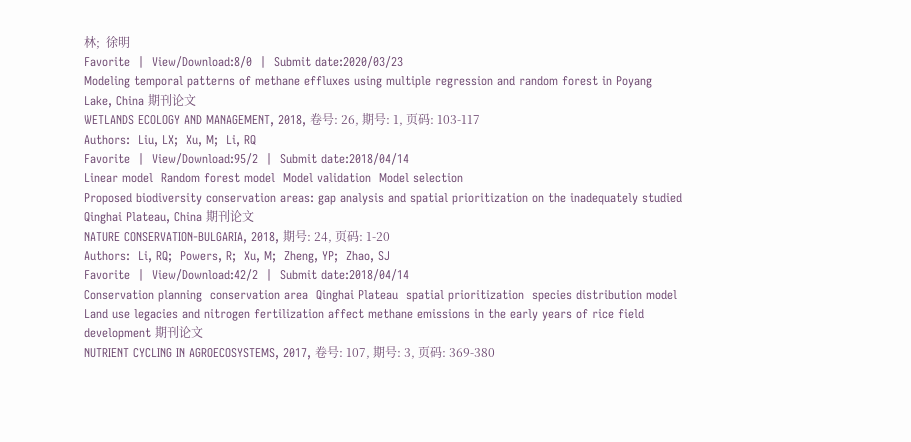林;  徐明
Favorite  |  View/Download:8/0  |  Submit date:2020/03/23
Modeling temporal patterns of methane effluxes using multiple regression and random forest in Poyang Lake, China 期刊论文
WETLANDS ECOLOGY AND MANAGEMENT, 2018, 卷号: 26, 期号: 1, 页码: 103-117
Authors:  Liu, LX;  Xu, M;  Li, RQ
Favorite  |  View/Download:95/2  |  Submit date:2018/04/14
Linear model  Random forest model  Model validation  Model selection
Proposed biodiversity conservation areas: gap analysis and spatial prioritization on the inadequately studied Qinghai Plateau, China 期刊论文
NATURE CONSERVATION-BULGARIA, 2018, 期号: 24, 页码: 1-20
Authors:  Li, RQ;  Powers, R;  Xu, M;  Zheng, YP;  Zhao, SJ
Favorite  |  View/Download:42/2  |  Submit date:2018/04/14
Conservation planning  conservation area  Qinghai Plateau  spatial prioritization  species distribution model
Land use legacies and nitrogen fertilization affect methane emissions in the early years of rice field development 期刊论文
NUTRIENT CYCLING IN AGROECOSYSTEMS, 2017, 卷号: 107, 期号: 3, 页码: 369-380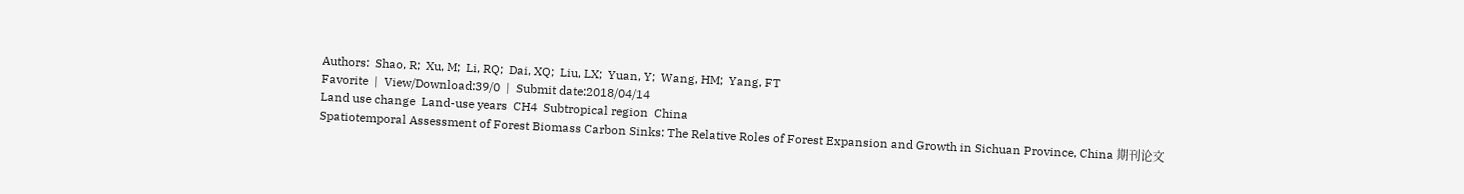Authors:  Shao, R;  Xu, M;  Li, RQ;  Dai, XQ;  Liu, LX;  Yuan, Y;  Wang, HM;  Yang, FT
Favorite  |  View/Download:39/0  |  Submit date:2018/04/14
Land use change  Land-use years  CH4  Subtropical region  China
Spatiotemporal Assessment of Forest Biomass Carbon Sinks: The Relative Roles of Forest Expansion and Growth in Sichuan Province, China 期刊论文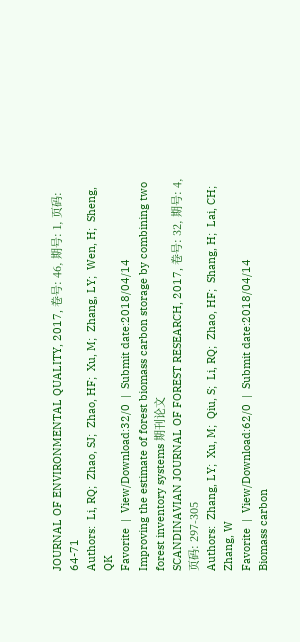JOURNAL OF ENVIRONMENTAL QUALITY, 2017, 卷号: 46, 期号: 1, 页码: 64-71
Authors:  Li, RQ;  Zhao, SJ;  Zhao, HF;  Xu, M;  Zhang, LY;  Wen, H;  Sheng, QK
Favorite  |  View/Download:32/0  |  Submit date:2018/04/14
Improving the estimate of forest biomass carbon storage by combining two forest inventory systems 期刊论文
SCANDINAVIAN JOURNAL OF FOREST RESEARCH, 2017, 卷号: 32, 期号: 4, 页码: 297-305
Authors:  Zhang, LY;  Xu, M;  Qiu, S;  Li, RQ;  Zhao, HF;  Shang, H;  Lai, CH;  Zhang, W
Favorite  |  View/Download:62/0  |  Submit date:2018/04/14
Biomass carbon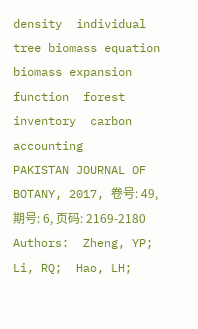density  individual tree biomass equation  biomass expansion function  forest inventory  carbon accounting
PAKISTAN JOURNAL OF BOTANY, 2017, 卷号: 49, 期号: 6, 页码: 2169-2180
Authors:  Zheng, YP;  Li, RQ;  Hao, LH;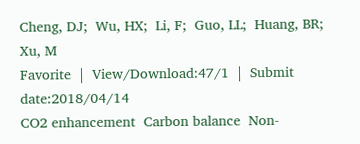Cheng, DJ;  Wu, HX;  Li, F;  Guo, LL;  Huang, BR;  Xu, M
Favorite  |  View/Download:47/1  |  Submit date:2018/04/14
CO2 enhancement  Carbon balance  Non-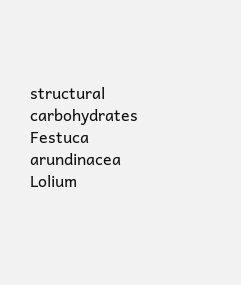structural carbohydrates  Festuca arundinacea  Lolium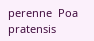perenne  Poa pratensis